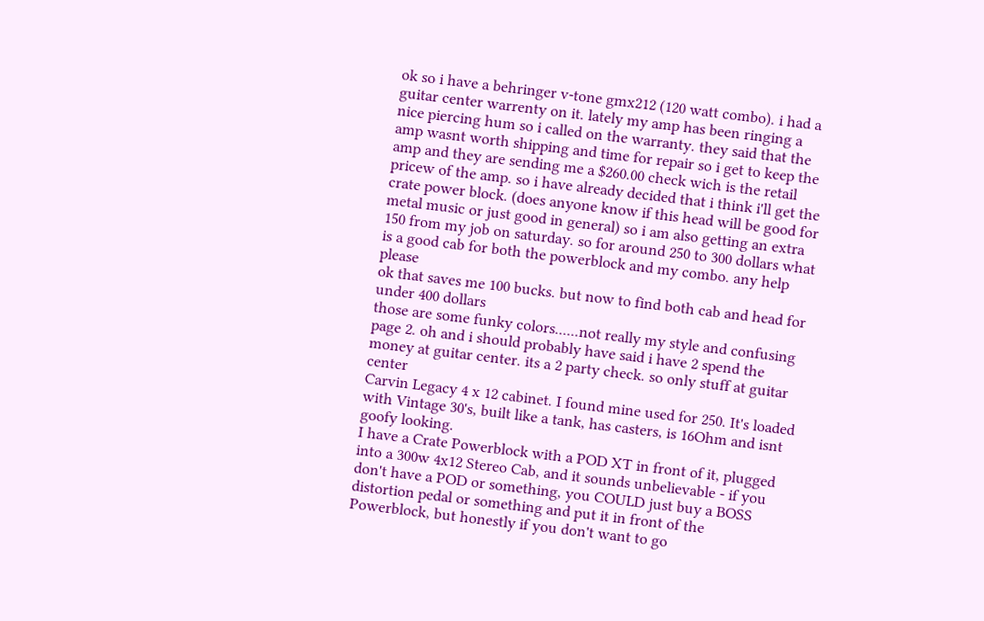ok so i have a behringer v-tone gmx212 (120 watt combo). i had a guitar center warrenty on it. lately my amp has been ringing a nice piercing hum so i called on the warranty. they said that the amp wasnt worth shipping and time for repair so i get to keep the amp and they are sending me a $260.00 check wich is the retail pricew of the amp. so i have already decided that i think i'll get the crate power block. (does anyone know if this head will be good for metal music or just good in general) so i am also getting an extra 150 from my job on saturday. so for around 250 to 300 dollars what is a good cab for both the powerblock and my combo. any help please
ok that saves me 100 bucks. but now to find both cab and head for under 400 dollars
those are some funky colors......not really my style and confusing page 2. oh and i should probably have said i have 2 spend the money at guitar center. its a 2 party check. so only stuff at guitar center
Carvin Legacy 4 x 12 cabinet. I found mine used for 250. It's loaded with Vintage 30's, built like a tank, has casters, is 16Ohm and isnt goofy looking.
I have a Crate Powerblock with a POD XT in front of it, plugged into a 300w 4x12 Stereo Cab, and it sounds unbelievable - if you don't have a POD or something, you COULD just buy a BOSS distortion pedal or something and put it in front of the Powerblock, but honestly if you don't want to go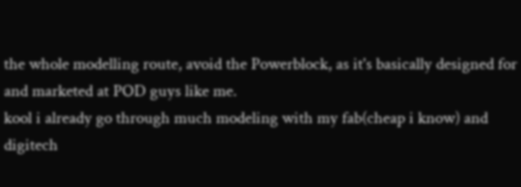the whole modelling route, avoid the Powerblock, as it's basically designed for and marketed at POD guys like me.
kool i already go through much modeling with my fab(cheap i know) and digitech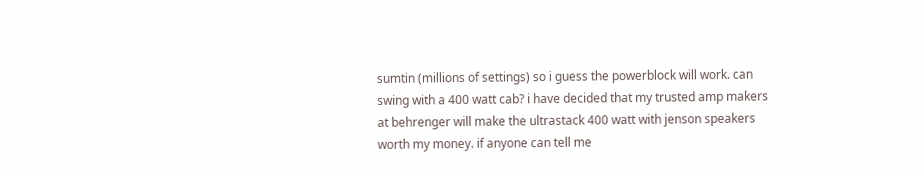sumtin (millions of settings) so i guess the powerblock will work. can swing with a 400 watt cab? i have decided that my trusted amp makers at behrenger will make the ultrastack 400 watt with jenson speakers worth my money. if anyone can tell me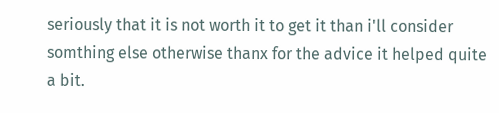seriously that it is not worth it to get it than i'll consider somthing else otherwise thanx for the advice it helped quite a bit.